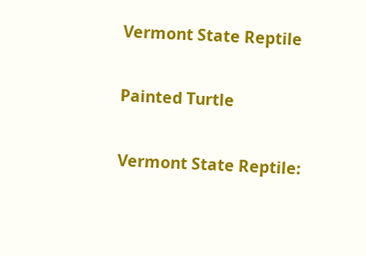Vermont State Reptile

Painted Turtle

Vermont State Reptile: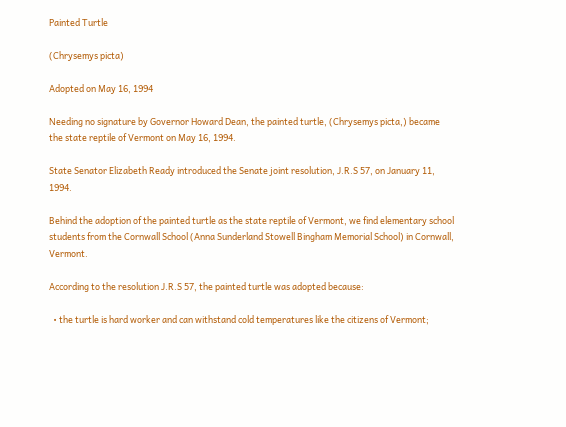Painted Turtle

(Chrysemys picta)

Adopted on May 16, 1994

Needing no signature by Governor Howard Dean, the painted turtle, (Chrysemys picta,) became the state reptile of Vermont on May 16, 1994.

State Senator Elizabeth Ready introduced the Senate joint resolution, J.R.S 57, on January 11, 1994.

Behind the adoption of the painted turtle as the state reptile of Vermont, we find elementary school students from the Cornwall School (Anna Sunderland Stowell Bingham Memorial School) in Cornwall, Vermont.

According to the resolution J.R.S 57, the painted turtle was adopted because:

  • the turtle is hard worker and can withstand cold temperatures like the citizens of Vermont;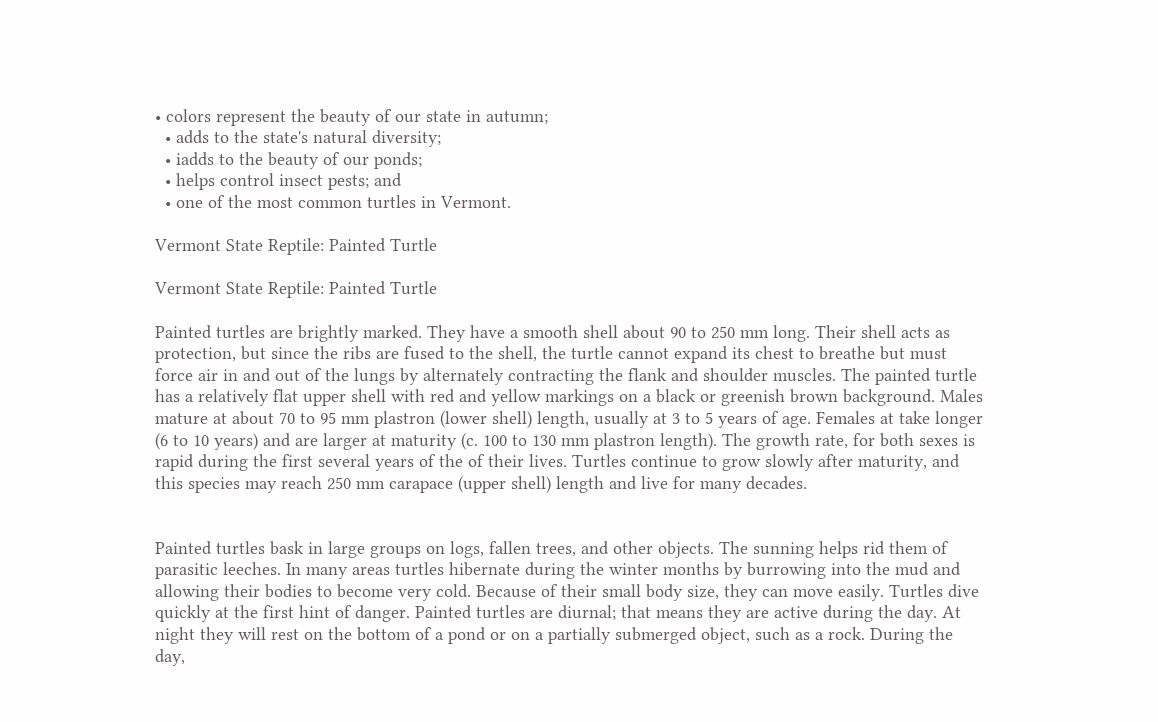• colors represent the beauty of our state in autumn;
  • adds to the state's natural diversity;
  • iadds to the beauty of our ponds;
  • helps control insect pests; and
  • one of the most common turtles in Vermont.

Vermont State Reptile: Painted Turtle

Vermont State Reptile: Painted Turtle

Painted turtles are brightly marked. They have a smooth shell about 90 to 250 mm long. Their shell acts as protection, but since the ribs are fused to the shell, the turtle cannot expand its chest to breathe but must force air in and out of the lungs by alternately contracting the flank and shoulder muscles. The painted turtle has a relatively flat upper shell with red and yellow markings on a black or greenish brown background. Males mature at about 70 to 95 mm plastron (lower shell) length, usually at 3 to 5 years of age. Females at take longer (6 to 10 years) and are larger at maturity (c. 100 to 130 mm plastron length). The growth rate, for both sexes is rapid during the first several years of the of their lives. Turtles continue to grow slowly after maturity, and this species may reach 250 mm carapace (upper shell) length and live for many decades.


Painted turtles bask in large groups on logs, fallen trees, and other objects. The sunning helps rid them of parasitic leeches. In many areas turtles hibernate during the winter months by burrowing into the mud and allowing their bodies to become very cold. Because of their small body size, they can move easily. Turtles dive quickly at the first hint of danger. Painted turtles are diurnal; that means they are active during the day. At night they will rest on the bottom of a pond or on a partially submerged object, such as a rock. During the day,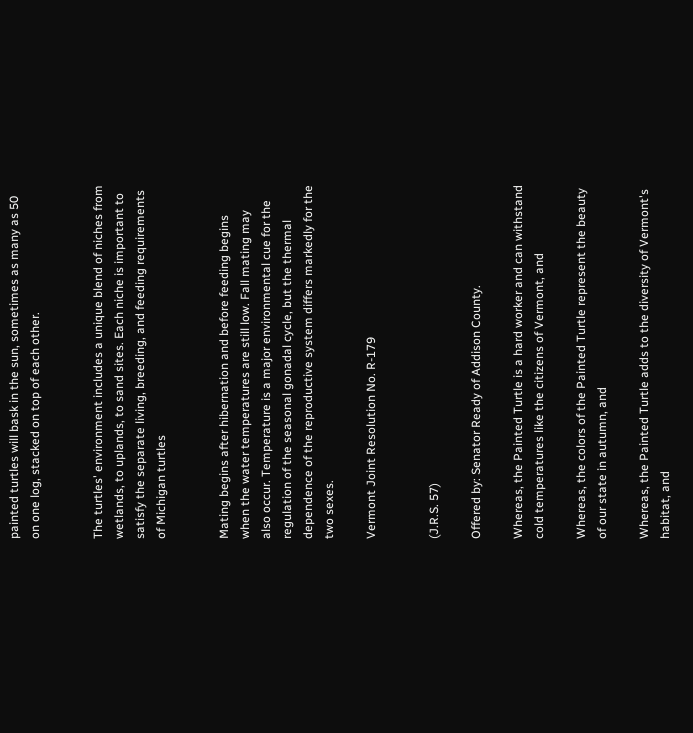painted turtles will bask in the sun, sometimes as many as 50 on one log, stacked on top of each other.


The turtles' environment includes a unique blend of niches from wetlands, to uplands, to sand sites. Each niche is important to satisfy the separate living, breeding, and feeding requirements of Michigan turtles


Mating begins after hibernation and before feeding begins when the water temperatures are still low. Fall mating may also occur. Temperature is a major environmental cue for the regulation of the seasonal gonadal cycle, but the thermal dependence of the reproductive system differs markedly for the two sexes.

Vermont Joint Resolution No. R-179


(J.R.S. 57)

Offered by: Senator Ready of Addison County.

Whereas, the Painted Turtle is a hard worker and can withstand cold temperatures like the citizens of Vermont, and

Whereas, the colors of the Painted Turtle represent the beauty of our state in autumn, and

Whereas, the Painted Turtle adds to the diversity of Vermont's habitat, and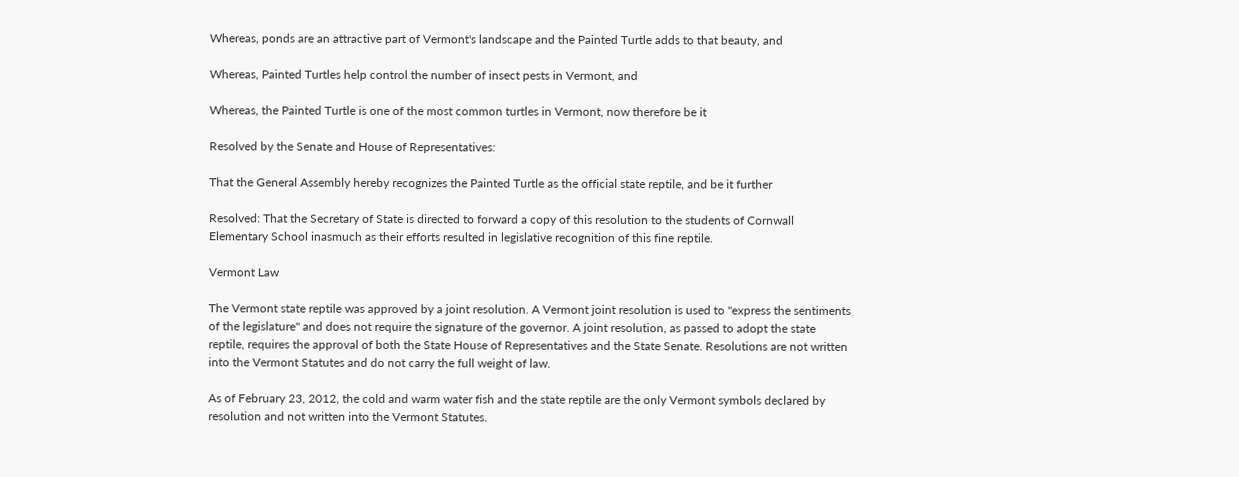Whereas, ponds are an attractive part of Vermont's landscape and the Painted Turtle adds to that beauty, and

Whereas, Painted Turtles help control the number of insect pests in Vermont, and

Whereas, the Painted Turtle is one of the most common turtles in Vermont, now therefore be it

Resolved by the Senate and House of Representatives:

That the General Assembly hereby recognizes the Painted Turtle as the official state reptile, and be it further

Resolved: That the Secretary of State is directed to forward a copy of this resolution to the students of Cornwall Elementary School inasmuch as their efforts resulted in legislative recognition of this fine reptile.

Vermont Law

The Vermont state reptile was approved by a joint resolution. A Vermont joint resolution is used to "express the sentiments of the legislature" and does not require the signature of the governor. A joint resolution, as passed to adopt the state reptile, requires the approval of both the State House of Representatives and the State Senate. Resolutions are not written into the Vermont Statutes and do not carry the full weight of law.

As of February 23, 2012, the cold and warm water fish and the state reptile are the only Vermont symbols declared by resolution and not written into the Vermont Statutes.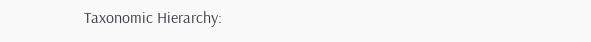Taxonomic Hierarchy: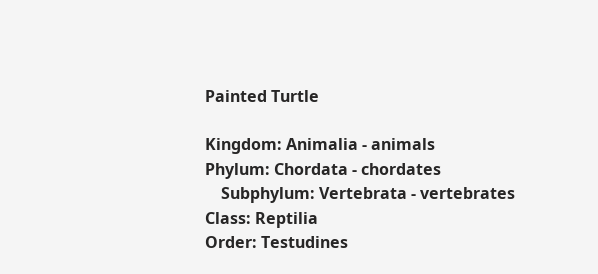Painted Turtle

Kingdom: Animalia - animals
Phylum: Chordata - chordates
    Subphylum: Vertebrata - vertebrates
Class: Reptilia
Order: Testudines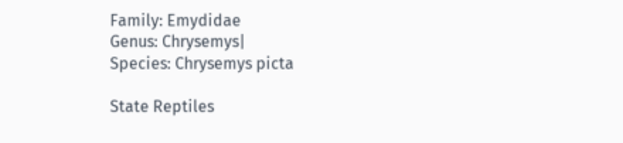Family: Emydidae
Genus: Chrysemys|
Species: Chrysemys picta

State Reptiles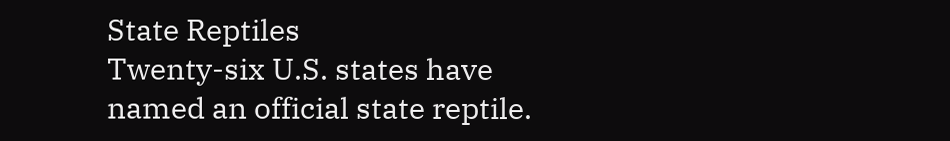State Reptiles
Twenty-six U.S. states have named an official state reptile.